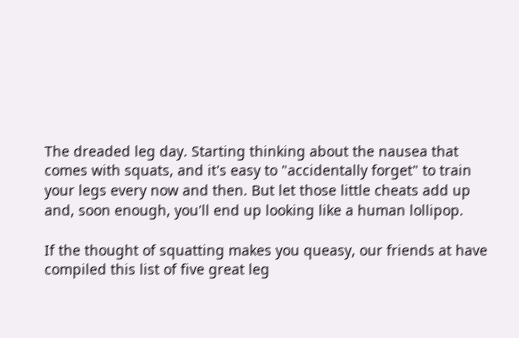The dreaded leg day. Starting thinking about the nausea that comes with squats, and it's easy to "accidentally forget" to train your legs every now and then. But let those little cheats add up and, soon enough, you'll end up looking like a human lollipop.

If the thought of squatting makes you queasy, our friends at have compiled this list of five great leg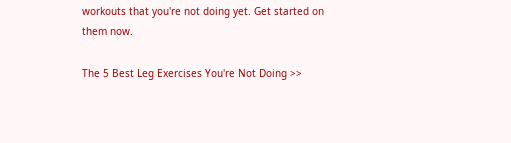workouts that you're not doing yet. Get started on them now.

The 5 Best Leg Exercises You're Not Doing >>